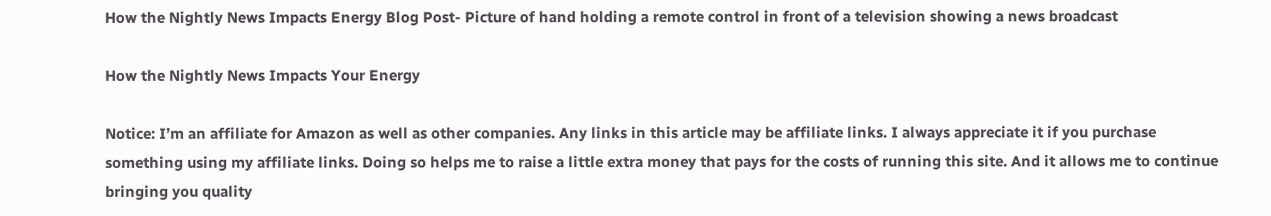How the Nightly News Impacts Energy Blog Post- Picture of hand holding a remote control in front of a television showing a news broadcast

How the Nightly News Impacts Your Energy

Notice: I’m an affiliate for Amazon as well as other companies. Any links in this article may be affiliate links. I always appreciate it if you purchase something using my affiliate links. Doing so helps me to raise a little extra money that pays for the costs of running this site. And it allows me to continue bringing you quality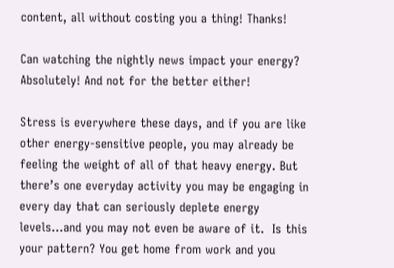content, all without costing you a thing! Thanks!

Can watching the nightly news impact your energy? Absolutely! And not for the better either!

Stress is everywhere these days, and if you are like other energy-sensitive people, you may already be feeling the weight of all of that heavy energy. But there’s one everyday activity you may be engaging in every day that can seriously deplete energy levels…and you may not even be aware of it.  Is this your pattern? You get home from work and you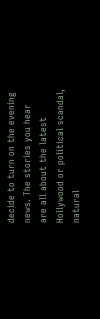decide to turn on the evening news. The stories you hear are all about the latest Hollywood or political scandal, natural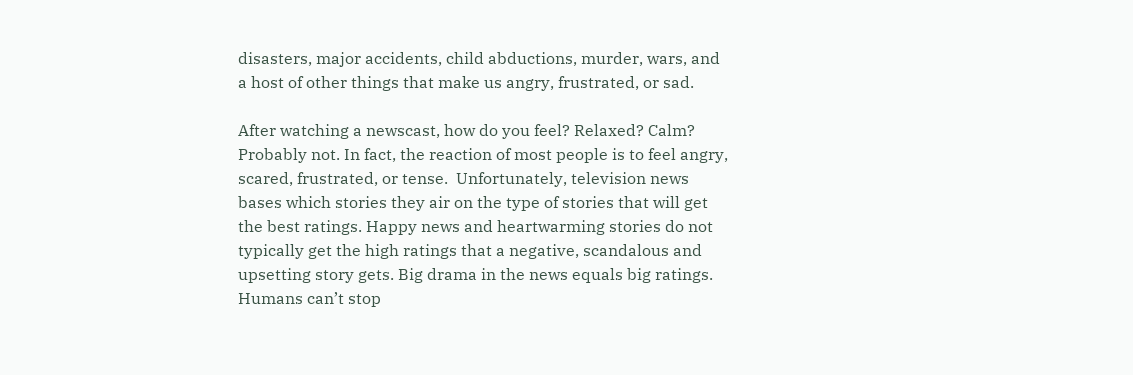disasters, major accidents, child abductions, murder, wars, and a host of other things that make us angry, frustrated, or sad.

After watching a newscast, how do you feel? Relaxed? Calm? Probably not. In fact, the reaction of most people is to feel angry, scared, frustrated, or tense.  Unfortunately, television news bases which stories they air on the type of stories that will get the best ratings. Happy news and heartwarming stories do not typically get the high ratings that a negative, scandalous and upsetting story gets. Big drama in the news equals big ratings.  Humans can’t stop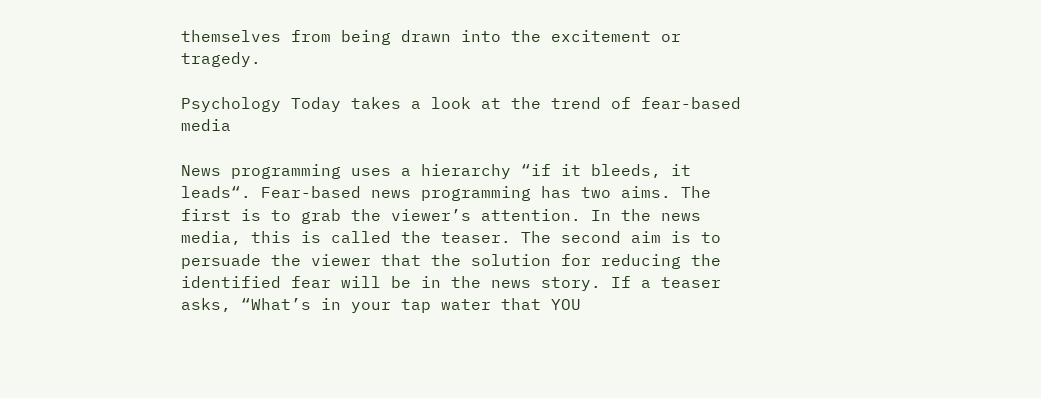themselves from being drawn into the excitement or tragedy.

Psychology Today takes a look at the trend of fear-based media

News programming uses a hierarchy “if it bleeds, it leads“. Fear-based news programming has two aims. The first is to grab the viewer’s attention. In the news media, this is called the teaser. The second aim is to persuade the viewer that the solution for reducing the identified fear will be in the news story. If a teaser asks, “What’s in your tap water that YOU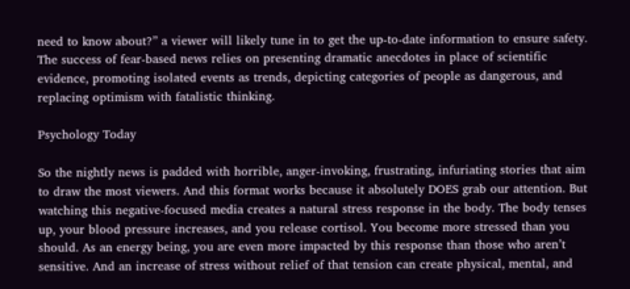need to know about?” a viewer will likely tune in to get the up-to-date information to ensure safety. The success of fear-based news relies on presenting dramatic anecdotes in place of scientific evidence, promoting isolated events as trends, depicting categories of people as dangerous, and replacing optimism with fatalistic thinking.

Psychology Today

So the nightly news is padded with horrible, anger-invoking, frustrating, infuriating stories that aim to draw the most viewers. And this format works because it absolutely DOES grab our attention. But watching this negative-focused media creates a natural stress response in the body. The body tenses up, your blood pressure increases, and you release cortisol. You become more stressed than you should. As an energy being, you are even more impacted by this response than those who aren’t sensitive. And an increase of stress without relief of that tension can create physical, mental, and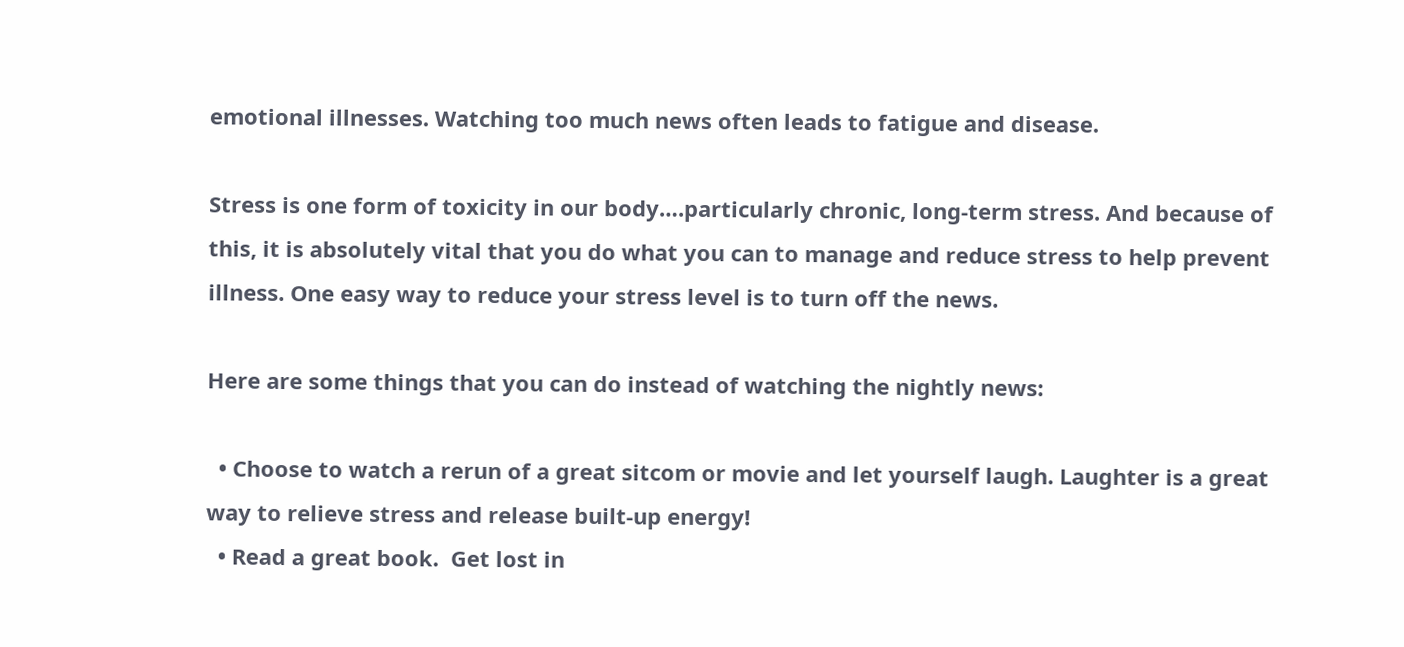emotional illnesses. Watching too much news often leads to fatigue and disease.

Stress is one form of toxicity in our body….particularly chronic, long-term stress. And because of this, it is absolutely vital that you do what you can to manage and reduce stress to help prevent illness. One easy way to reduce your stress level is to turn off the news.

Here are some things that you can do instead of watching the nightly news:

  • Choose to watch a rerun of a great sitcom or movie and let yourself laugh. Laughter is a great way to relieve stress and release built-up energy!
  • Read a great book.  Get lost in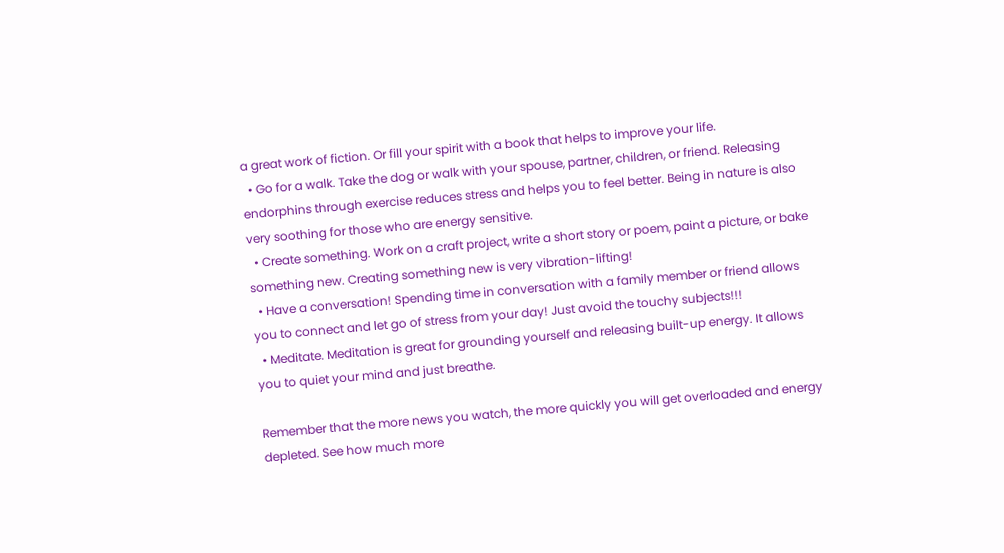a great work of fiction. Or fill your spirit with a book that helps to improve your life.
  • Go for a walk. Take the dog or walk with your spouse, partner, children, or friend. Releasing endorphins through exercise reduces stress and helps you to feel better. Being in nature is also very soothing for those who are energy sensitive.
  • Create something. Work on a craft project, write a short story or poem, paint a picture, or bake something new. Creating something new is very vibration-lifting!
  • Have a conversation! Spending time in conversation with a family member or friend allows you to connect and let go of stress from your day! Just avoid the touchy subjects!!!
  • Meditate. Meditation is great for grounding yourself and releasing built-up energy. It allows you to quiet your mind and just breathe.

Remember that the more news you watch, the more quickly you will get overloaded and energy depleted. See how much more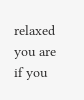relaxed you are if you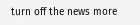turn off the news more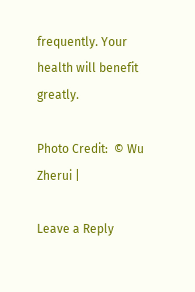frequently. Your health will benefit greatly.

Photo Credit:  © Wu Zherui |

Leave a Reply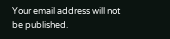Your email address will not be published.